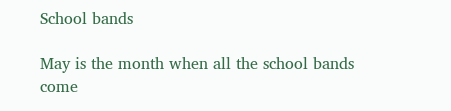School bands

May is the month when all the school bands come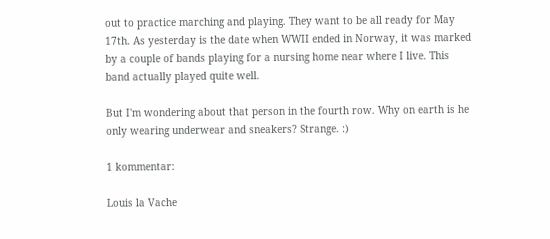out to practice marching and playing. They want to be all ready for May 17th. As yesterday is the date when WWII ended in Norway, it was marked by a couple of bands playing for a nursing home near where I live. This band actually played quite well.

But I'm wondering about that person in the fourth row. Why on earth is he only wearing underwear and sneakers? Strange. :)

1 kommentar:

Louis la Vache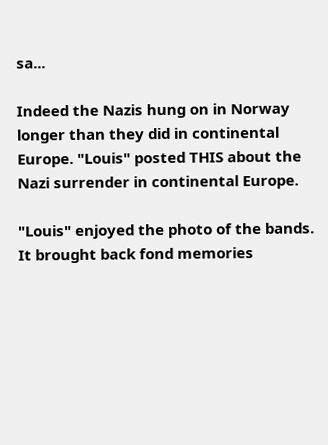sa...

Indeed the Nazis hung on in Norway longer than they did in continental Europe. "Louis" posted THIS about the Nazi surrender in continental Europe.

"Louis" enjoyed the photo of the bands. It brought back fond memories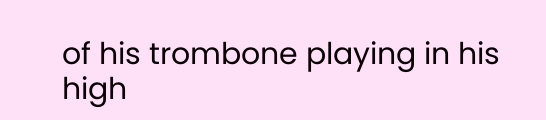of his trombone playing in his high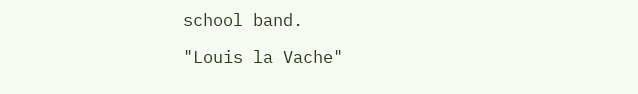school band.

"Louis la Vache"